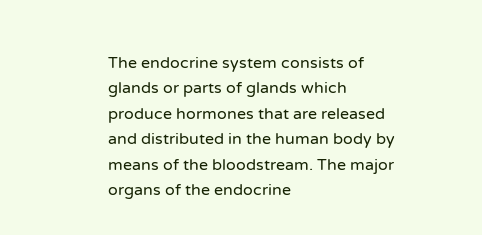The endocrine system consists of glands or parts of glands which produce hormones that are released and distributed in the human body by means of the bloodstream. The major organs of the endocrine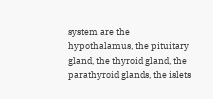system are the hypothalamus, the pituitary gland, the thyroid gland, the parathyroid glands, the islets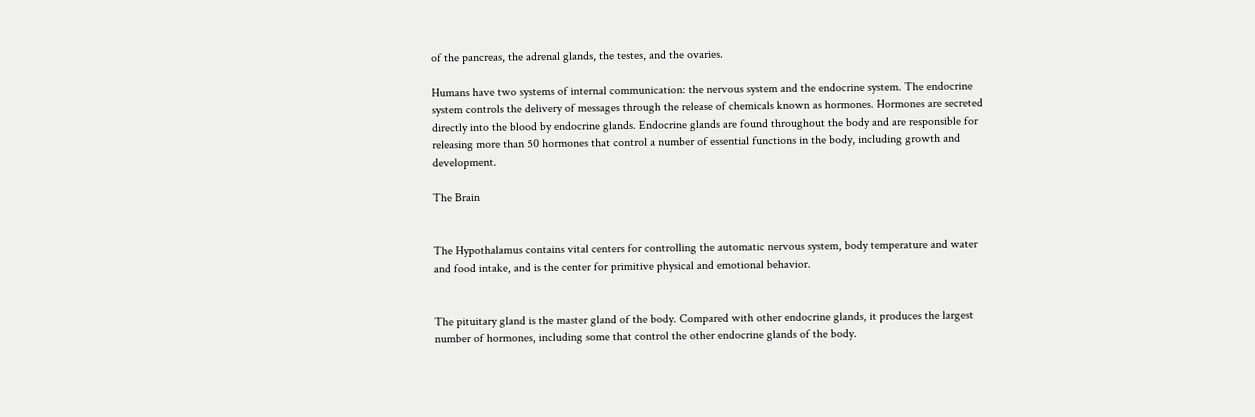of the pancreas, the adrenal glands, the testes, and the ovaries.

Humans have two systems of internal communication: the nervous system and the endocrine system. The endocrine system controls the delivery of messages through the release of chemicals known as hormones. Hormones are secreted directly into the blood by endocrine glands. Endocrine glands are found throughout the body and are responsible for releasing more than 50 hormones that control a number of essential functions in the body, including growth and development.

The Brain


The Hypothalamus contains vital centers for controlling the automatic nervous system, body temperature and water and food intake, and is the center for primitive physical and emotional behavior.


The pituitary gland is the master gland of the body. Compared with other endocrine glands, it produces the largest number of hormones, including some that control the other endocrine glands of the body.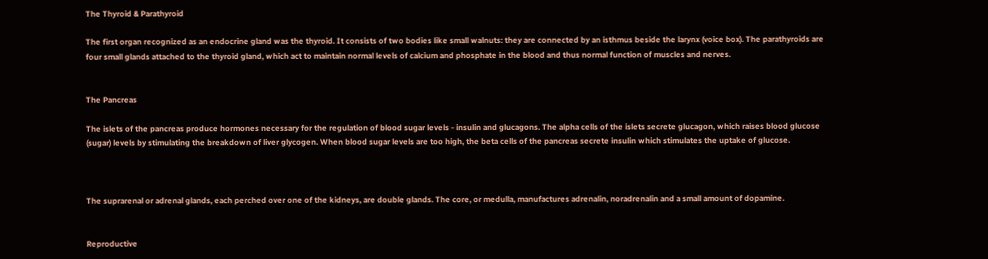The Thyroid & Parathyroid

The first organ recognized as an endocrine gland was the thyroid. It consists of two bodies like small walnuts: they are connected by an isthmus beside the larynx (voice box). The parathyroids are four small glands attached to the thyroid gland, which act to maintain normal levels of calcium and phosphate in the blood and thus normal function of muscles and nerves.


The Pancreas

The islets of the pancreas produce hormones necessary for the regulation of blood sugar levels - insulin and glucagons. The alpha cells of the islets secrete glucagon, which raises blood glucose (sugar) levels by stimulating the breakdown of liver glycogen. When blood sugar levels are too high, the beta cells of the pancreas secrete insulin which stimulates the uptake of glucose.



The suprarenal or adrenal glands, each perched over one of the kidneys, are double glands. The core, or medulla, manufactures adrenalin, noradrenalin and a small amount of dopamine.


Reproductive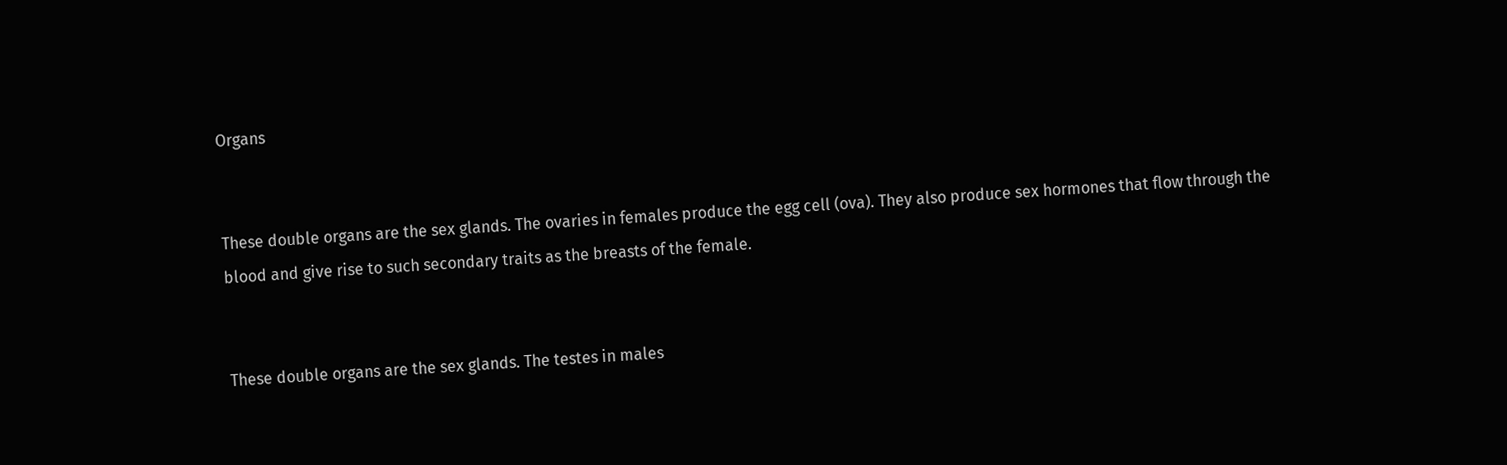Organs


These double organs are the sex glands. The ovaries in females produce the egg cell (ova). They also produce sex hormones that flow through the blood and give rise to such secondary traits as the breasts of the female.


These double organs are the sex glands. The testes in males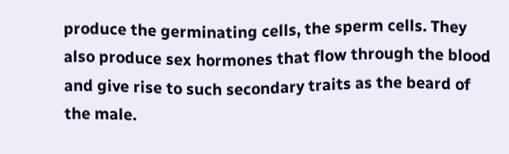produce the germinating cells, the sperm cells. They also produce sex hormones that flow through the blood and give rise to such secondary traits as the beard of the male.